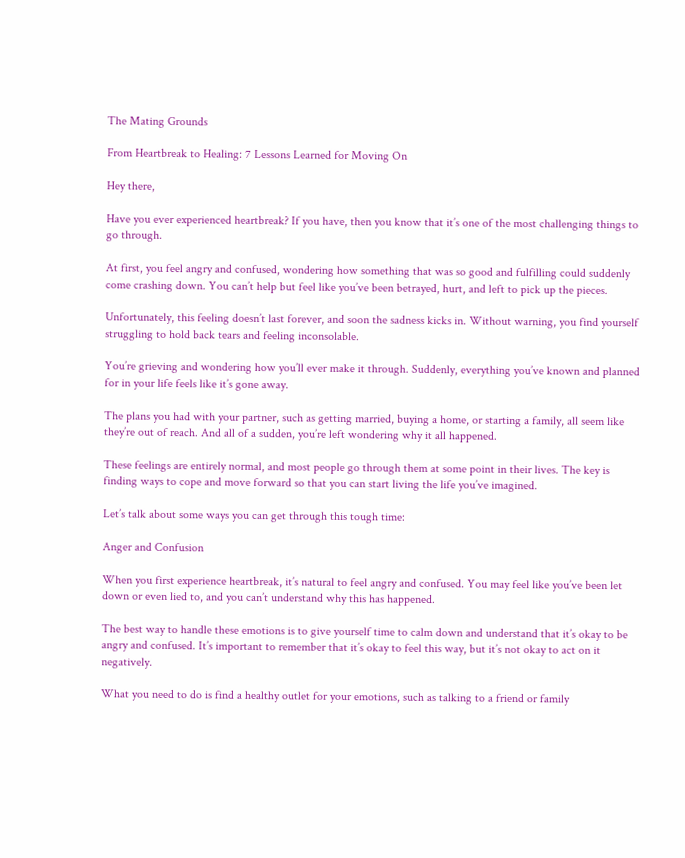The Mating Grounds

From Heartbreak to Healing: 7 Lessons Learned for Moving On

Hey there,

Have you ever experienced heartbreak? If you have, then you know that it’s one of the most challenging things to go through.

At first, you feel angry and confused, wondering how something that was so good and fulfilling could suddenly come crashing down. You can’t help but feel like you’ve been betrayed, hurt, and left to pick up the pieces.

Unfortunately, this feeling doesn’t last forever, and soon the sadness kicks in. Without warning, you find yourself struggling to hold back tears and feeling inconsolable.

You’re grieving and wondering how you’ll ever make it through. Suddenly, everything you’ve known and planned for in your life feels like it’s gone away.

The plans you had with your partner, such as getting married, buying a home, or starting a family, all seem like they’re out of reach. And all of a sudden, you’re left wondering why it all happened.

These feelings are entirely normal, and most people go through them at some point in their lives. The key is finding ways to cope and move forward so that you can start living the life you’ve imagined.

Let’s talk about some ways you can get through this tough time:

Anger and Confusion

When you first experience heartbreak, it’s natural to feel angry and confused. You may feel like you’ve been let down or even lied to, and you can’t understand why this has happened.

The best way to handle these emotions is to give yourself time to calm down and understand that it’s okay to be angry and confused. It’s important to remember that it’s okay to feel this way, but it’s not okay to act on it negatively.

What you need to do is find a healthy outlet for your emotions, such as talking to a friend or family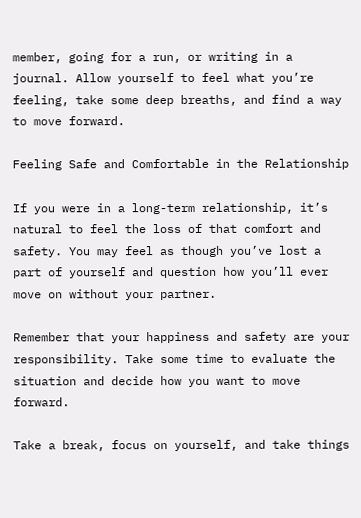member, going for a run, or writing in a journal. Allow yourself to feel what you’re feeling, take some deep breaths, and find a way to move forward.

Feeling Safe and Comfortable in the Relationship

If you were in a long-term relationship, it’s natural to feel the loss of that comfort and safety. You may feel as though you’ve lost a part of yourself and question how you’ll ever move on without your partner.

Remember that your happiness and safety are your responsibility. Take some time to evaluate the situation and decide how you want to move forward.

Take a break, focus on yourself, and take things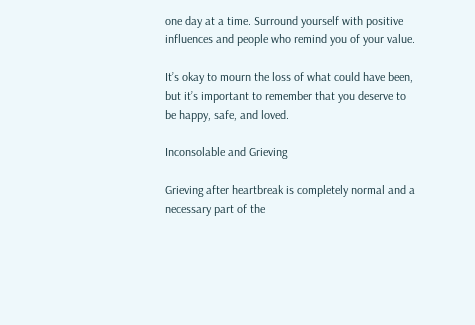one day at a time. Surround yourself with positive influences and people who remind you of your value.

It’s okay to mourn the loss of what could have been, but it’s important to remember that you deserve to be happy, safe, and loved.

Inconsolable and Grieving

Grieving after heartbreak is completely normal and a necessary part of the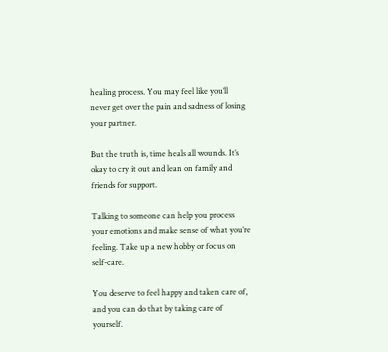healing process. You may feel like you’ll never get over the pain and sadness of losing your partner.

But the truth is, time heals all wounds. It’s okay to cry it out and lean on family and friends for support.

Talking to someone can help you process your emotions and make sense of what you’re feeling. Take up a new hobby or focus on self-care.

You deserve to feel happy and taken care of, and you can do that by taking care of yourself.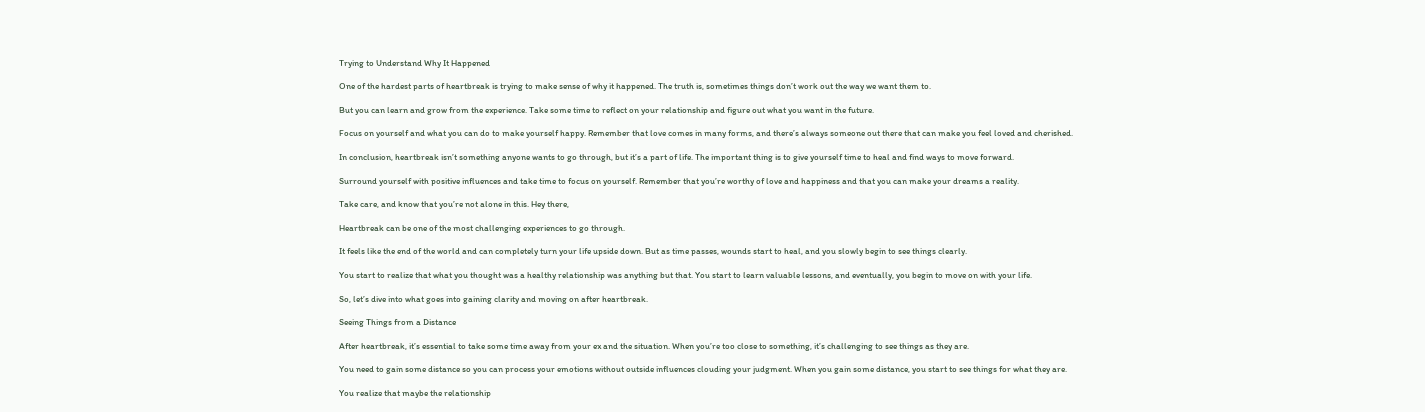Trying to Understand Why It Happened

One of the hardest parts of heartbreak is trying to make sense of why it happened. The truth is, sometimes things don’t work out the way we want them to.

But you can learn and grow from the experience. Take some time to reflect on your relationship and figure out what you want in the future.

Focus on yourself and what you can do to make yourself happy. Remember that love comes in many forms, and there’s always someone out there that can make you feel loved and cherished.

In conclusion, heartbreak isn’t something anyone wants to go through, but it’s a part of life. The important thing is to give yourself time to heal and find ways to move forward.

Surround yourself with positive influences and take time to focus on yourself. Remember that you’re worthy of love and happiness and that you can make your dreams a reality.

Take care, and know that you’re not alone in this. Hey there,

Heartbreak can be one of the most challenging experiences to go through.

It feels like the end of the world and can completely turn your life upside down. But as time passes, wounds start to heal, and you slowly begin to see things clearly.

You start to realize that what you thought was a healthy relationship was anything but that. You start to learn valuable lessons, and eventually, you begin to move on with your life.

So, let’s dive into what goes into gaining clarity and moving on after heartbreak.

Seeing Things from a Distance

After heartbreak, it’s essential to take some time away from your ex and the situation. When you’re too close to something, it’s challenging to see things as they are.

You need to gain some distance so you can process your emotions without outside influences clouding your judgment. When you gain some distance, you start to see things for what they are.

You realize that maybe the relationship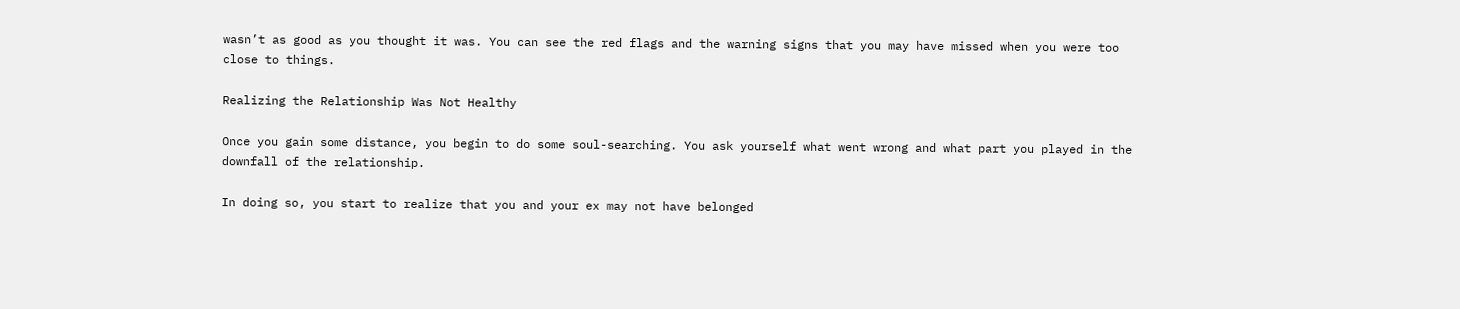wasn’t as good as you thought it was. You can see the red flags and the warning signs that you may have missed when you were too close to things.

Realizing the Relationship Was Not Healthy

Once you gain some distance, you begin to do some soul-searching. You ask yourself what went wrong and what part you played in the downfall of the relationship.

In doing so, you start to realize that you and your ex may not have belonged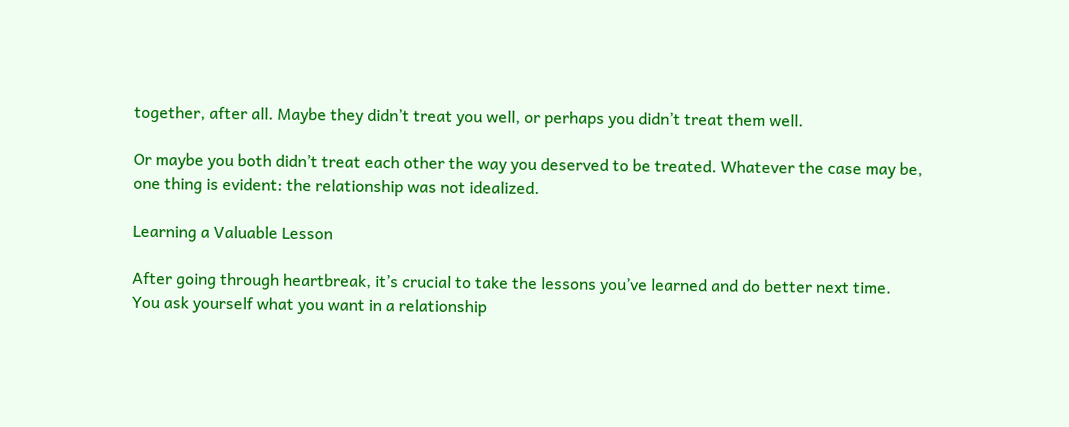together, after all. Maybe they didn’t treat you well, or perhaps you didn’t treat them well.

Or maybe you both didn’t treat each other the way you deserved to be treated. Whatever the case may be, one thing is evident: the relationship was not idealized.

Learning a Valuable Lesson

After going through heartbreak, it’s crucial to take the lessons you’ve learned and do better next time. You ask yourself what you want in a relationship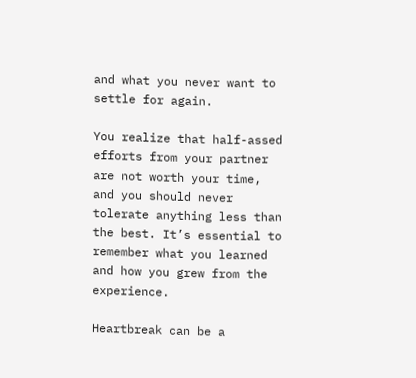and what you never want to settle for again.

You realize that half-assed efforts from your partner are not worth your time, and you should never tolerate anything less than the best. It’s essential to remember what you learned and how you grew from the experience.

Heartbreak can be a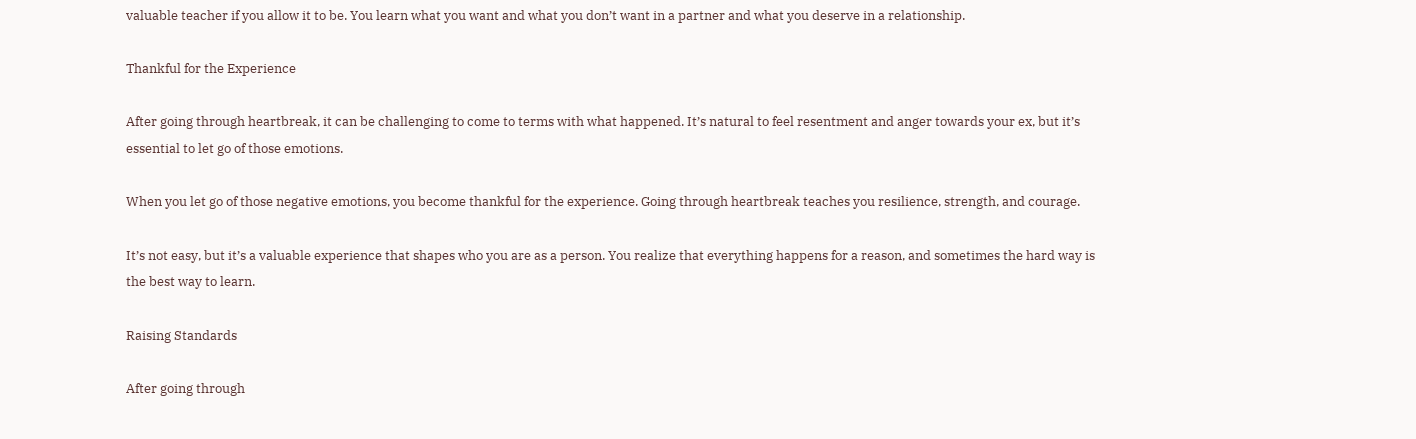valuable teacher if you allow it to be. You learn what you want and what you don’t want in a partner and what you deserve in a relationship.

Thankful for the Experience

After going through heartbreak, it can be challenging to come to terms with what happened. It’s natural to feel resentment and anger towards your ex, but it’s essential to let go of those emotions.

When you let go of those negative emotions, you become thankful for the experience. Going through heartbreak teaches you resilience, strength, and courage.

It’s not easy, but it’s a valuable experience that shapes who you are as a person. You realize that everything happens for a reason, and sometimes the hard way is the best way to learn.

Raising Standards

After going through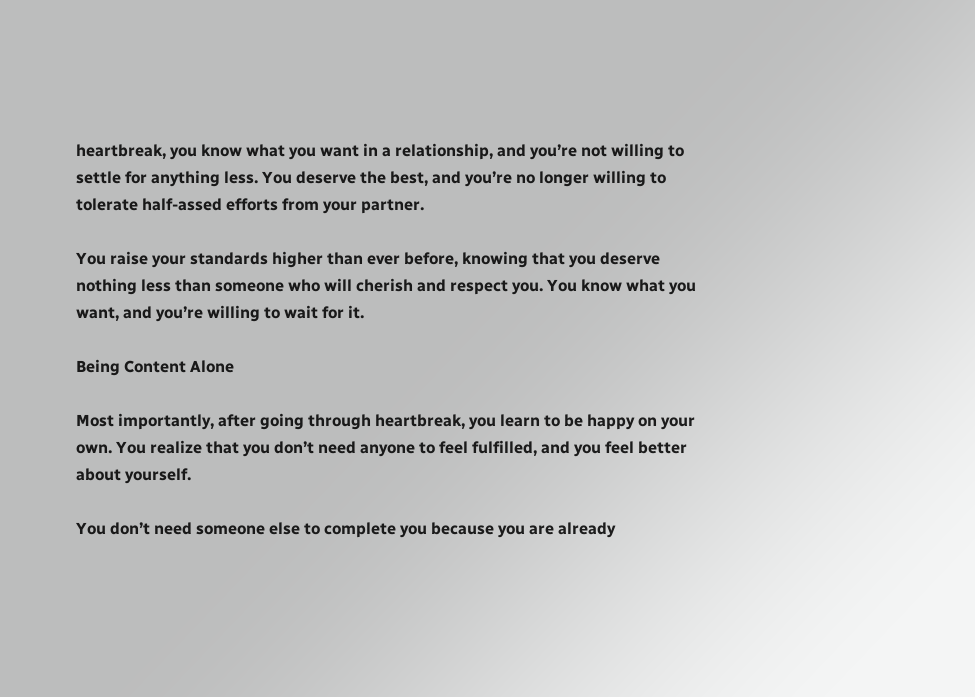heartbreak, you know what you want in a relationship, and you’re not willing to settle for anything less. You deserve the best, and you’re no longer willing to tolerate half-assed efforts from your partner.

You raise your standards higher than ever before, knowing that you deserve nothing less than someone who will cherish and respect you. You know what you want, and you’re willing to wait for it.

Being Content Alone

Most importantly, after going through heartbreak, you learn to be happy on your own. You realize that you don’t need anyone to feel fulfilled, and you feel better about yourself.

You don’t need someone else to complete you because you are already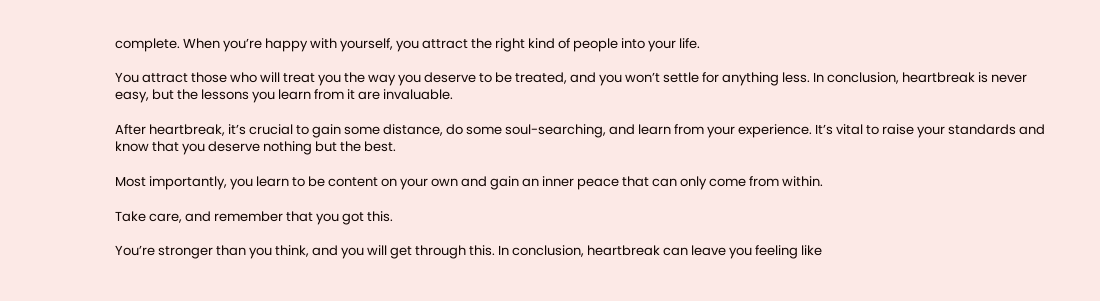complete. When you’re happy with yourself, you attract the right kind of people into your life.

You attract those who will treat you the way you deserve to be treated, and you won’t settle for anything less. In conclusion, heartbreak is never easy, but the lessons you learn from it are invaluable.

After heartbreak, it’s crucial to gain some distance, do some soul-searching, and learn from your experience. It’s vital to raise your standards and know that you deserve nothing but the best.

Most importantly, you learn to be content on your own and gain an inner peace that can only come from within.

Take care, and remember that you got this.

You’re stronger than you think, and you will get through this. In conclusion, heartbreak can leave you feeling like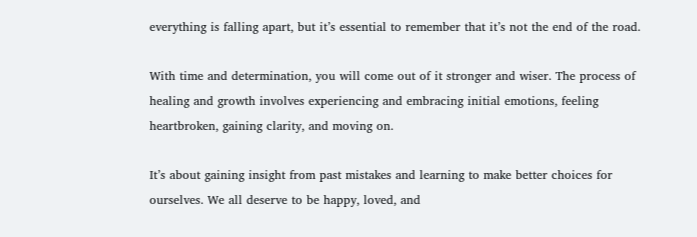everything is falling apart, but it’s essential to remember that it’s not the end of the road.

With time and determination, you will come out of it stronger and wiser. The process of healing and growth involves experiencing and embracing initial emotions, feeling heartbroken, gaining clarity, and moving on.

It’s about gaining insight from past mistakes and learning to make better choices for ourselves. We all deserve to be happy, loved, and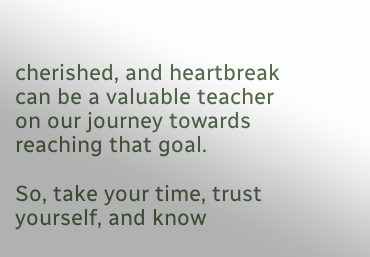cherished, and heartbreak can be a valuable teacher on our journey towards reaching that goal.

So, take your time, trust yourself, and know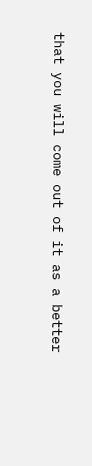that you will come out of it as a better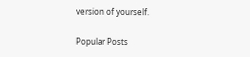version of yourself.

Popular Posts